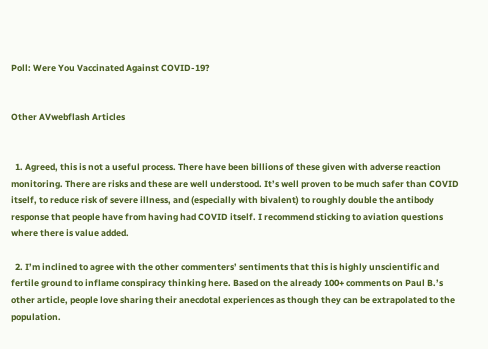Poll: Were You Vaccinated Against COVID-19?


Other AVwebflash Articles


  1. Agreed, this is not a useful process. There have been billions of these given with adverse reaction monitoring. There are risks and these are well understood. It’s well proven to be much safer than COVID itself, to reduce risk of severe illness, and (especially with bivalent) to roughly double the antibody response that people have from having had COVID itself. I recommend sticking to aviation questions where there is value added.

  2. I’m inclined to agree with the other commenters’ sentiments that this is highly unscientific and fertile ground to inflame conspiracy thinking here. Based on the already 100+ comments on Paul B.’s other article, people love sharing their anecdotal experiences as though they can be extrapolated to the population.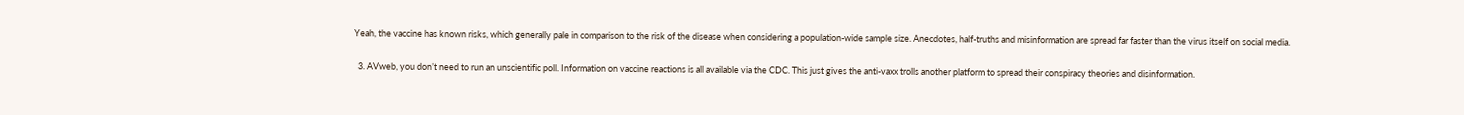Yeah, the vaccine has known risks, which generally pale in comparison to the risk of the disease when considering a population-wide sample size. Anecdotes, half-truths and misinformation are spread far faster than the virus itself on social media.

  3. AVweb, you don’t need to run an unscientific poll. Information on vaccine reactions is all available via the CDC. This just gives the anti-vaxx trolls another platform to spread their conspiracy theories and disinformation.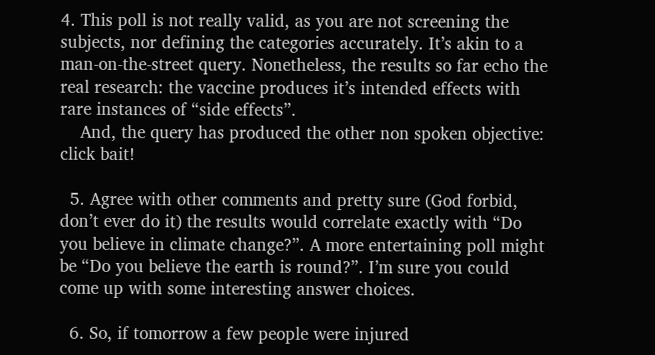4. This poll is not really valid, as you are not screening the subjects, nor defining the categories accurately. It’s akin to a man-on-the-street query. Nonetheless, the results so far echo the real research: the vaccine produces it’s intended effects with rare instances of “side effects”.
    And, the query has produced the other non spoken objective: click bait!

  5. Agree with other comments and pretty sure (God forbid, don’t ever do it) the results would correlate exactly with “Do you believe in climate change?”. A more entertaining poll might be “Do you believe the earth is round?”. I’m sure you could come up with some interesting answer choices.

  6. So, if tomorrow a few people were injured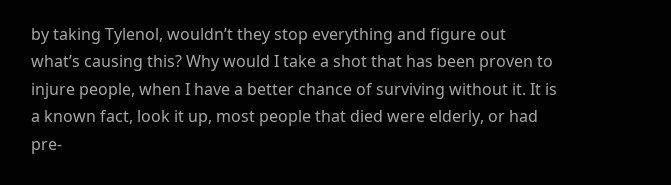by taking Tylenol, wouldn’t they stop everything and figure out what’s causing this? Why would I take a shot that has been proven to injure people, when I have a better chance of surviving without it. It is a known fact, look it up, most people that died were elderly, or had pre-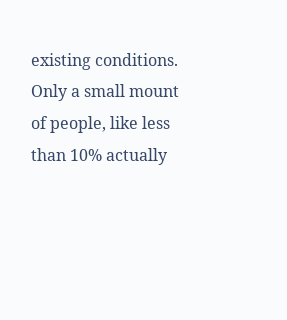existing conditions. Only a small mount of people, like less than 10% actually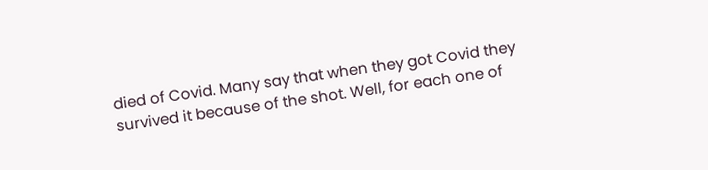died of Covid. Many say that when they got Covid they survived it because of the shot. Well, for each one of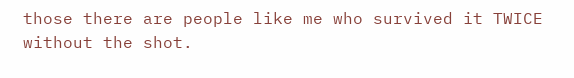those there are people like me who survived it TWICE without the shot.